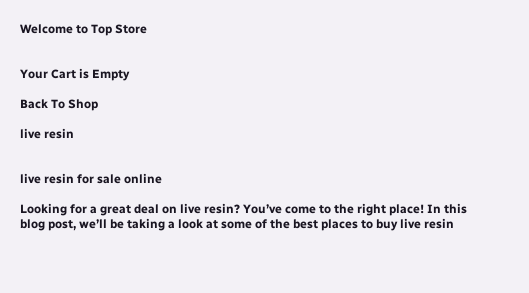Welcome to Top Store


Your Cart is Empty

Back To Shop

live resin


live resin for sale online

Looking for a great deal on live resin? You’ve come to the right place! In this blog post, we’ll be taking a look at some of the best places to buy live resin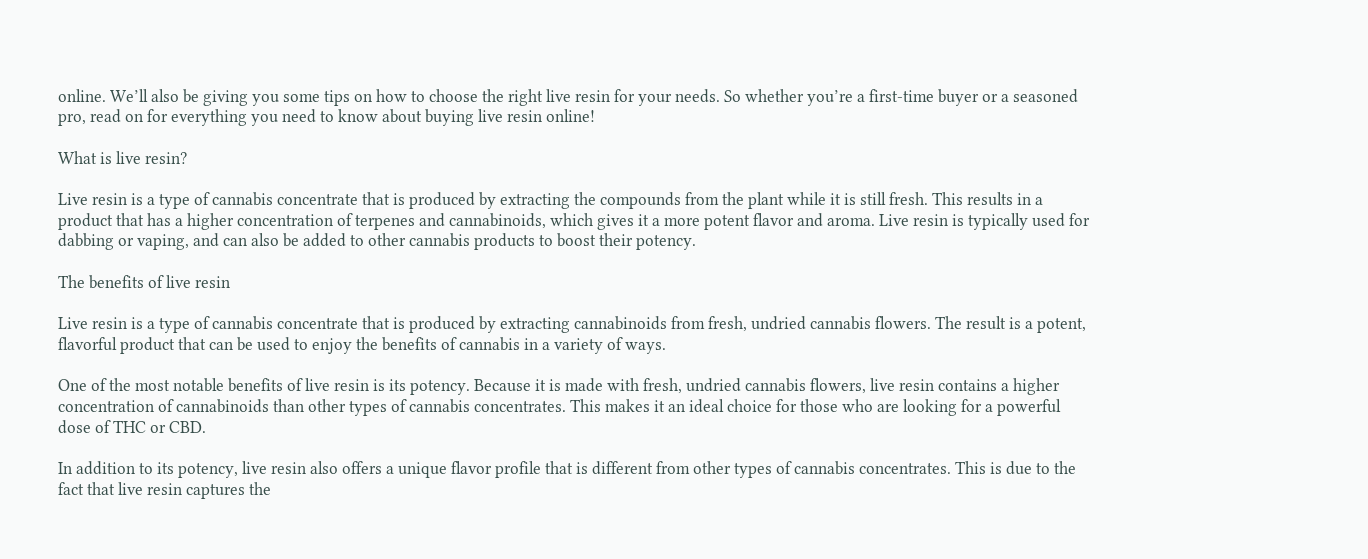online. We’ll also be giving you some tips on how to choose the right live resin for your needs. So whether you’re a first-time buyer or a seasoned pro, read on for everything you need to know about buying live resin online!

What is live resin?

Live resin is a type of cannabis concentrate that is produced by extracting the compounds from the plant while it is still fresh. This results in a product that has a higher concentration of terpenes and cannabinoids, which gives it a more potent flavor and aroma. Live resin is typically used for dabbing or vaping, and can also be added to other cannabis products to boost their potency.

The benefits of live resin

Live resin is a type of cannabis concentrate that is produced by extracting cannabinoids from fresh, undried cannabis flowers. The result is a potent, flavorful product that can be used to enjoy the benefits of cannabis in a variety of ways.

One of the most notable benefits of live resin is its potency. Because it is made with fresh, undried cannabis flowers, live resin contains a higher concentration of cannabinoids than other types of cannabis concentrates. This makes it an ideal choice for those who are looking for a powerful dose of THC or CBD.

In addition to its potency, live resin also offers a unique flavor profile that is different from other types of cannabis concentrates. This is due to the fact that live resin captures the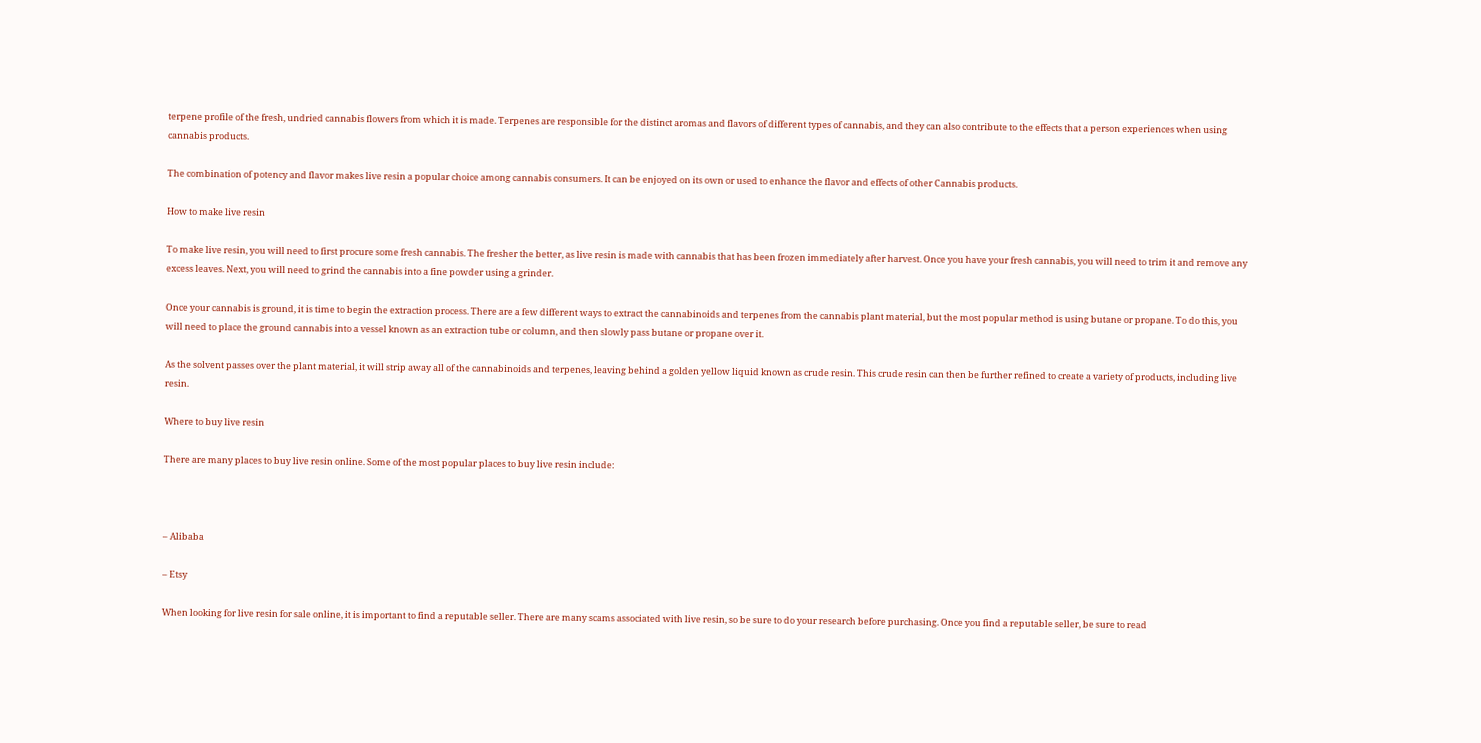terpene profile of the fresh, undried cannabis flowers from which it is made. Terpenes are responsible for the distinct aromas and flavors of different types of cannabis, and they can also contribute to the effects that a person experiences when using cannabis products.

The combination of potency and flavor makes live resin a popular choice among cannabis consumers. It can be enjoyed on its own or used to enhance the flavor and effects of other Cannabis products.

How to make live resin

To make live resin, you will need to first procure some fresh cannabis. The fresher the better, as live resin is made with cannabis that has been frozen immediately after harvest. Once you have your fresh cannabis, you will need to trim it and remove any excess leaves. Next, you will need to grind the cannabis into a fine powder using a grinder.

Once your cannabis is ground, it is time to begin the extraction process. There are a few different ways to extract the cannabinoids and terpenes from the cannabis plant material, but the most popular method is using butane or propane. To do this, you will need to place the ground cannabis into a vessel known as an extraction tube or column, and then slowly pass butane or propane over it.

As the solvent passes over the plant material, it will strip away all of the cannabinoids and terpenes, leaving behind a golden yellow liquid known as crude resin. This crude resin can then be further refined to create a variety of products, including live resin.

Where to buy live resin

There are many places to buy live resin online. Some of the most popular places to buy live resin include:



– Alibaba

– Etsy

When looking for live resin for sale online, it is important to find a reputable seller. There are many scams associated with live resin, so be sure to do your research before purchasing. Once you find a reputable seller, be sure to read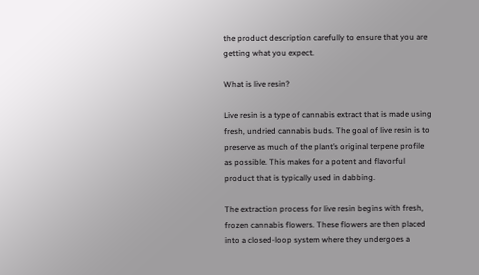the product description carefully to ensure that you are getting what you expect.

What is live resin?

Live resin is a type of cannabis extract that is made using fresh, undried cannabis buds. The goal of live resin is to preserve as much of the plant’s original terpene profile as possible. This makes for a potent and flavorful product that is typically used in dabbing.

The extraction process for live resin begins with fresh, frozen cannabis flowers. These flowers are then placed into a closed-loop system where they undergoes a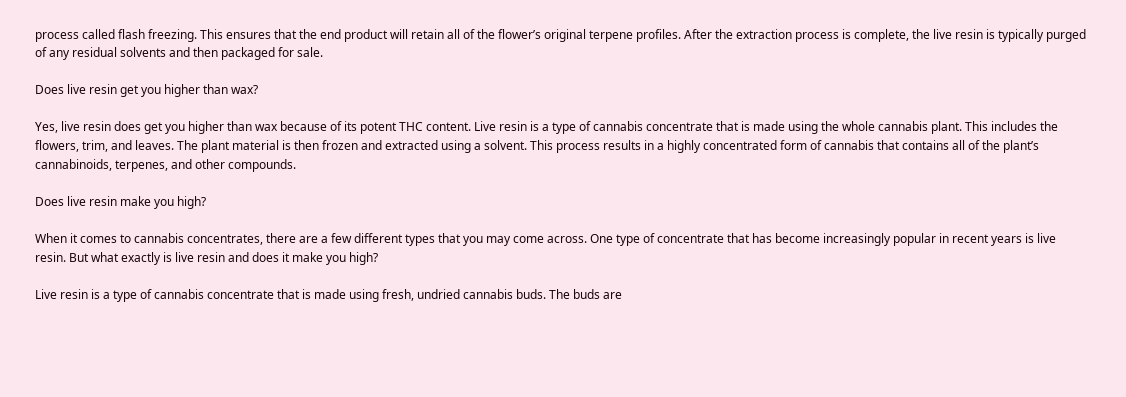process called flash freezing. This ensures that the end product will retain all of the flower’s original terpene profiles. After the extraction process is complete, the live resin is typically purged of any residual solvents and then packaged for sale.

Does live resin get you higher than wax?

Yes, live resin does get you higher than wax because of its potent THC content. Live resin is a type of cannabis concentrate that is made using the whole cannabis plant. This includes the flowers, trim, and leaves. The plant material is then frozen and extracted using a solvent. This process results in a highly concentrated form of cannabis that contains all of the plant’s cannabinoids, terpenes, and other compounds.

Does live resin make you high?

When it comes to cannabis concentrates, there are a few different types that you may come across. One type of concentrate that has become increasingly popular in recent years is live resin. But what exactly is live resin and does it make you high?

Live resin is a type of cannabis concentrate that is made using fresh, undried cannabis buds. The buds are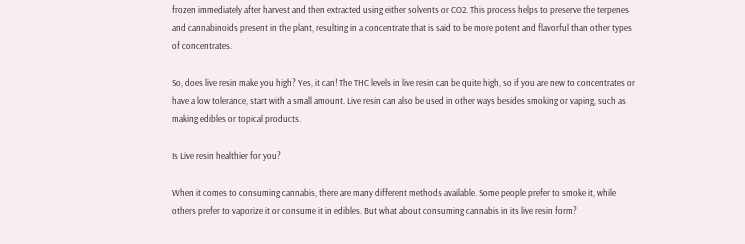frozen immediately after harvest and then extracted using either solvents or CO2. This process helps to preserve the terpenes and cannabinoids present in the plant, resulting in a concentrate that is said to be more potent and flavorful than other types of concentrates.

So, does live resin make you high? Yes, it can! The THC levels in live resin can be quite high, so if you are new to concentrates or have a low tolerance, start with a small amount. Live resin can also be used in other ways besides smoking or vaping, such as making edibles or topical products.

Is Live resin healthier for you?

When it comes to consuming cannabis, there are many different methods available. Some people prefer to smoke it, while others prefer to vaporize it or consume it in edibles. But what about consuming cannabis in its live resin form?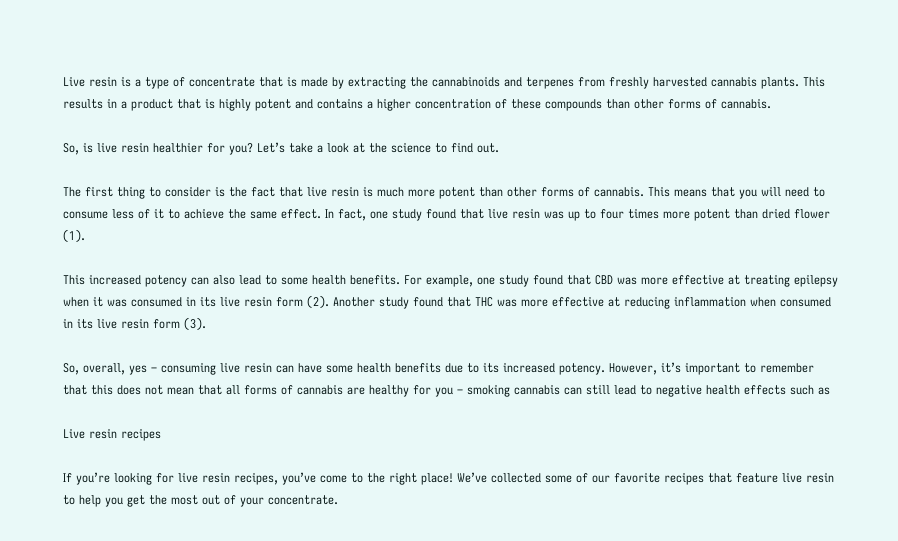Live resin is a type of concentrate that is made by extracting the cannabinoids and terpenes from freshly harvested cannabis plants. This results in a product that is highly potent and contains a higher concentration of these compounds than other forms of cannabis.

So, is live resin healthier for you? Let’s take a look at the science to find out.

The first thing to consider is the fact that live resin is much more potent than other forms of cannabis. This means that you will need to consume less of it to achieve the same effect. In fact, one study found that live resin was up to four times more potent than dried flower (1).

This increased potency can also lead to some health benefits. For example, one study found that CBD was more effective at treating epilepsy when it was consumed in its live resin form (2). Another study found that THC was more effective at reducing inflammation when consumed in its live resin form (3).

So, overall, yes – consuming live resin can have some health benefits due to its increased potency. However, it’s important to remember that this does not mean that all forms of cannabis are healthy for you – smoking cannabis can still lead to negative health effects such as

Live resin recipes

If you’re looking for live resin recipes, you’ve come to the right place! We’ve collected some of our favorite recipes that feature live resin to help you get the most out of your concentrate.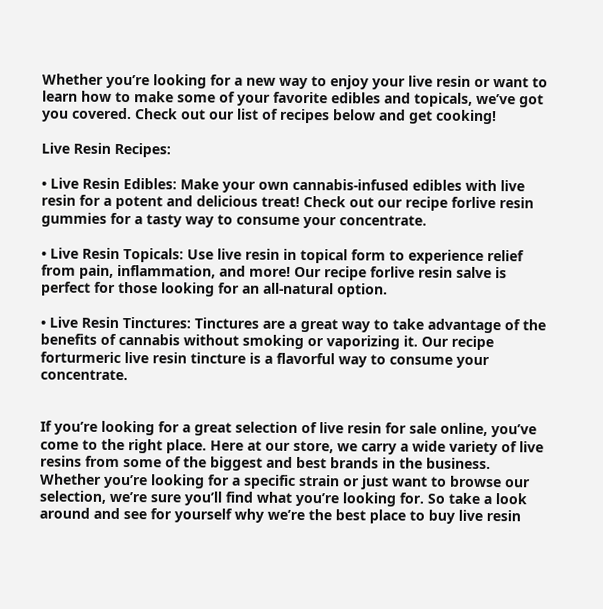Whether you’re looking for a new way to enjoy your live resin or want to learn how to make some of your favorite edibles and topicals, we’ve got you covered. Check out our list of recipes below and get cooking!

Live Resin Recipes:

• Live Resin Edibles: Make your own cannabis-infused edibles with live resin for a potent and delicious treat! Check out our recipe forlive resin gummies for a tasty way to consume your concentrate.

• Live Resin Topicals: Use live resin in topical form to experience relief from pain, inflammation, and more! Our recipe forlive resin salve is perfect for those looking for an all-natural option.

• Live Resin Tinctures: Tinctures are a great way to take advantage of the benefits of cannabis without smoking or vaporizing it. Our recipe forturmeric live resin tincture is a flavorful way to consume your concentrate.


If you’re looking for a great selection of live resin for sale online, you’ve come to the right place. Here at our store, we carry a wide variety of live resins from some of the biggest and best brands in the business. Whether you’re looking for a specific strain or just want to browse our selection, we’re sure you’ll find what you’re looking for. So take a look around and see for yourself why we’re the best place to buy live resin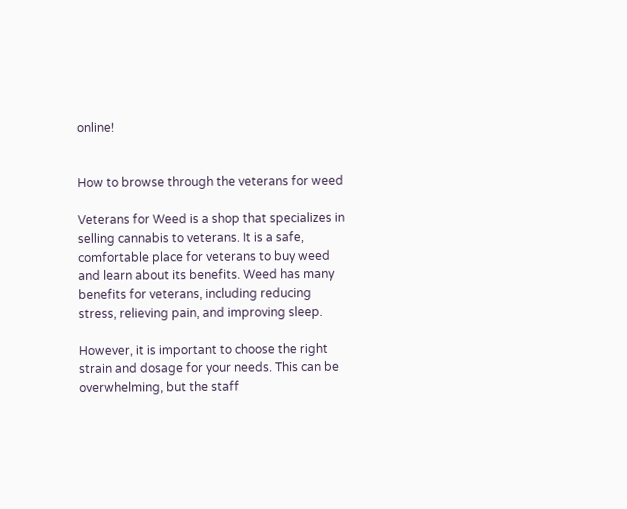online!


How to browse through the veterans for weed

Veterans for Weed is a shop that specializes in selling cannabis to veterans. It is a safe, comfortable place for veterans to buy weed and learn about its benefits. Weed has many benefits for veterans, including reducing stress, relieving pain, and improving sleep.

However, it is important to choose the right strain and dosage for your needs. This can be overwhelming, but the staff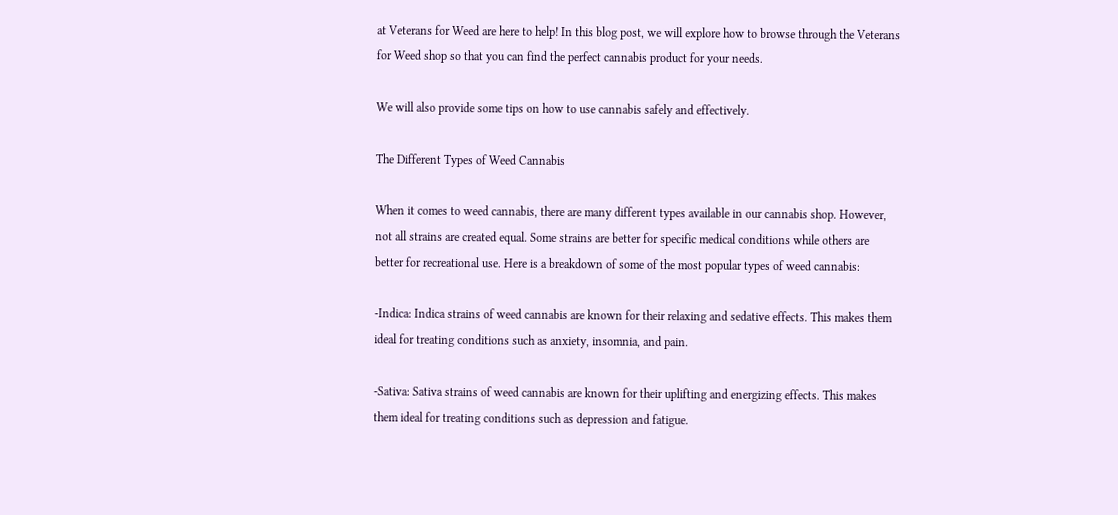at Veterans for Weed are here to help! In this blog post, we will explore how to browse through the Veterans for Weed shop so that you can find the perfect cannabis product for your needs.

We will also provide some tips on how to use cannabis safely and effectively.

The Different Types of Weed Cannabis

When it comes to weed cannabis, there are many different types available in our cannabis shop. However, not all strains are created equal. Some strains are better for specific medical conditions while others are better for recreational use. Here is a breakdown of some of the most popular types of weed cannabis:

-Indica: Indica strains of weed cannabis are known for their relaxing and sedative effects. This makes them ideal for treating conditions such as anxiety, insomnia, and pain.

-Sativa: Sativa strains of weed cannabis are known for their uplifting and energizing effects. This makes them ideal for treating conditions such as depression and fatigue.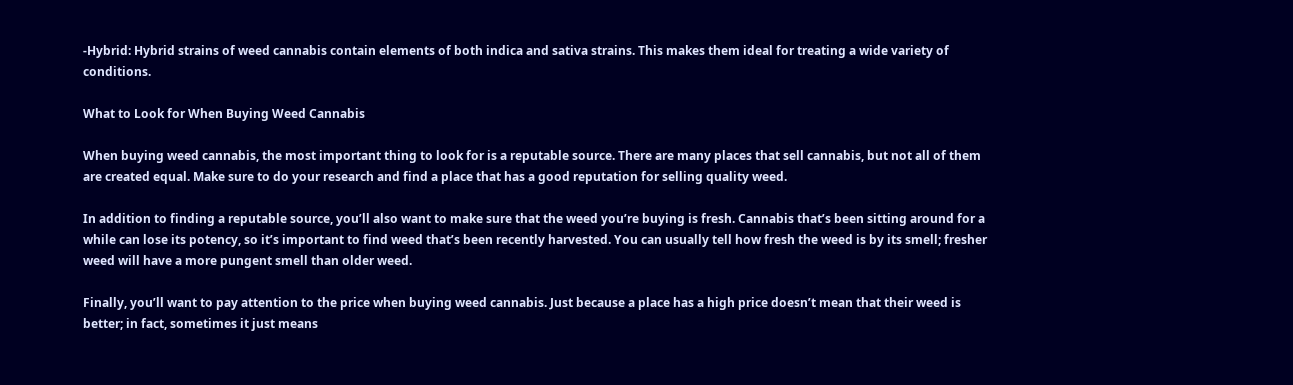-Hybrid: Hybrid strains of weed cannabis contain elements of both indica and sativa strains. This makes them ideal for treating a wide variety of conditions.

What to Look for When Buying Weed Cannabis

When buying weed cannabis, the most important thing to look for is a reputable source. There are many places that sell cannabis, but not all of them are created equal. Make sure to do your research and find a place that has a good reputation for selling quality weed.

In addition to finding a reputable source, you’ll also want to make sure that the weed you’re buying is fresh. Cannabis that’s been sitting around for a while can lose its potency, so it’s important to find weed that’s been recently harvested. You can usually tell how fresh the weed is by its smell; fresher weed will have a more pungent smell than older weed.

Finally, you’ll want to pay attention to the price when buying weed cannabis. Just because a place has a high price doesn’t mean that their weed is better; in fact, sometimes it just means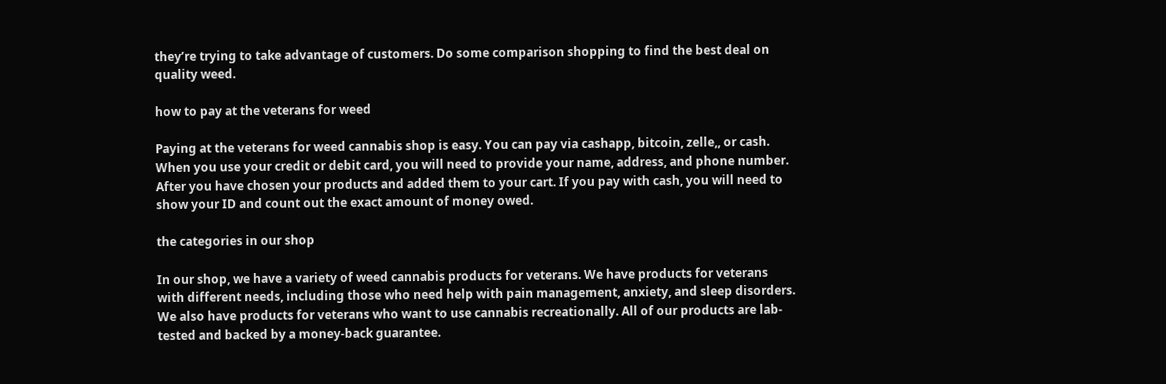they’re trying to take advantage of customers. Do some comparison shopping to find the best deal on quality weed.

how to pay at the veterans for weed

Paying at the veterans for weed cannabis shop is easy. You can pay via cashapp, bitcoin, zelle,, or cash. When you use your credit or debit card, you will need to provide your name, address, and phone number. After you have chosen your products and added them to your cart. If you pay with cash, you will need to show your ID and count out the exact amount of money owed.

the categories in our shop

In our shop, we have a variety of weed cannabis products for veterans. We have products for veterans with different needs, including those who need help with pain management, anxiety, and sleep disorders. We also have products for veterans who want to use cannabis recreationally. All of our products are lab-tested and backed by a money-back guarantee.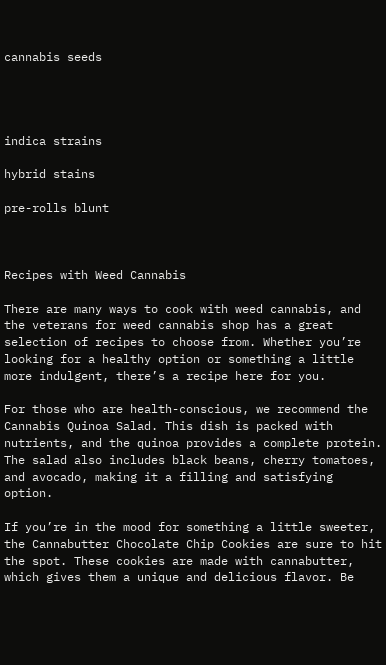cannabis seeds




indica strains

hybrid stains

pre-rolls blunt



Recipes with Weed Cannabis

There are many ways to cook with weed cannabis, and the veterans for weed cannabis shop has a great selection of recipes to choose from. Whether you’re looking for a healthy option or something a little more indulgent, there’s a recipe here for you.

For those who are health-conscious, we recommend the Cannabis Quinoa Salad. This dish is packed with nutrients, and the quinoa provides a complete protein. The salad also includes black beans, cherry tomatoes, and avocado, making it a filling and satisfying option.

If you’re in the mood for something a little sweeter, the Cannabutter Chocolate Chip Cookies are sure to hit the spot. These cookies are made with cannabutter, which gives them a unique and delicious flavor. Be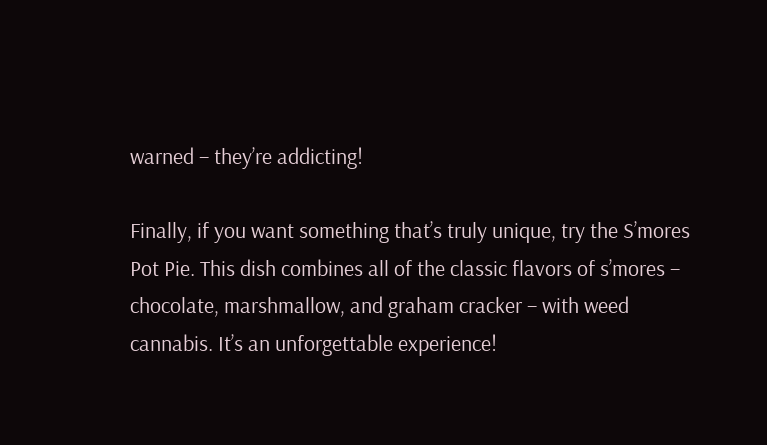warned – they’re addicting!

Finally, if you want something that’s truly unique, try the S’mores Pot Pie. This dish combines all of the classic flavors of s’mores – chocolate, marshmallow, and graham cracker – with weed cannabis. It’s an unforgettable experience!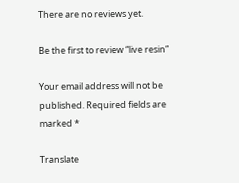There are no reviews yet.

Be the first to review “live resin”

Your email address will not be published. Required fields are marked *

Translate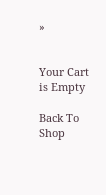»


Your Cart is Empty

Back To Shop